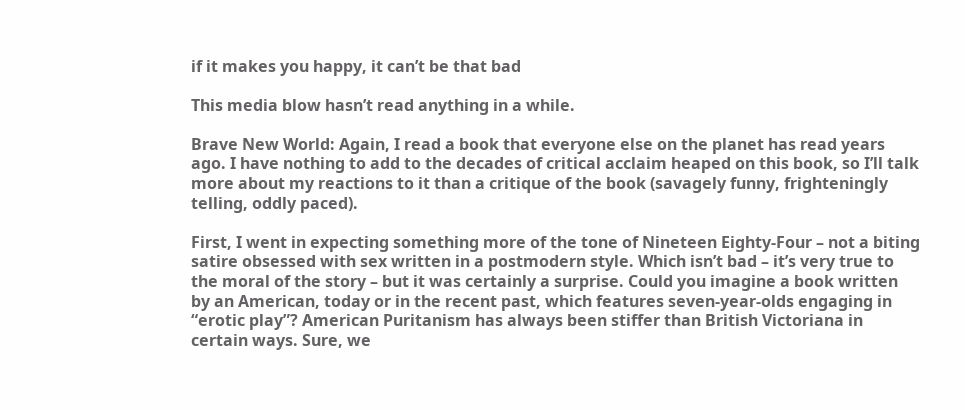if it makes you happy, it can’t be that bad

This media blow hasn’t read anything in a while.

Brave New World: Again, I read a book that everyone else on the planet has read years ago. I have nothing to add to the decades of critical acclaim heaped on this book, so I’ll talk more about my reactions to it than a critique of the book (savagely funny, frighteningly telling, oddly paced).

First, I went in expecting something more of the tone of Nineteen Eighty-Four – not a biting satire obsessed with sex written in a postmodern style. Which isn’t bad – it’s very true to the moral of the story – but it was certainly a surprise. Could you imagine a book written by an American, today or in the recent past, which features seven-year-olds engaging in “erotic play”? American Puritanism has always been stiffer than British Victoriana in certain ways. Sure, we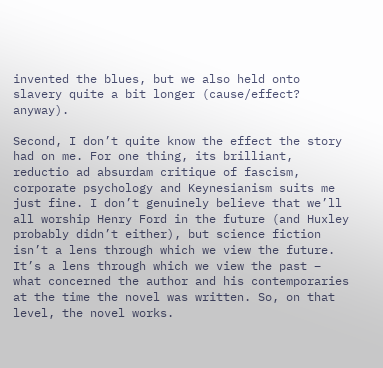invented the blues, but we also held onto slavery quite a bit longer (cause/effect? anyway).

Second, I don’t quite know the effect the story had on me. For one thing, its brilliant, reductio ad absurdam critique of fascism, corporate psychology and Keynesianism suits me just fine. I don’t genuinely believe that we’ll all worship Henry Ford in the future (and Huxley probably didn’t either), but science fiction isn’t a lens through which we view the future. It’s a lens through which we view the past – what concerned the author and his contemporaries at the time the novel was written. So, on that level, the novel works.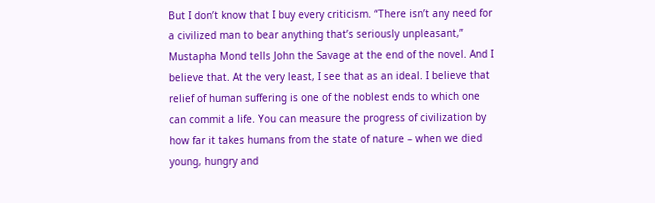But I don’t know that I buy every criticism. “There isn’t any need for a civilized man to bear anything that’s seriously unpleasant,” Mustapha Mond tells John the Savage at the end of the novel. And I believe that. At the very least, I see that as an ideal. I believe that relief of human suffering is one of the noblest ends to which one can commit a life. You can measure the progress of civilization by how far it takes humans from the state of nature – when we died young, hungry and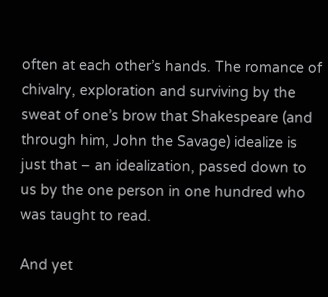often at each other’s hands. The romance of chivalry, exploration and surviving by the sweat of one’s brow that Shakespeare (and through him, John the Savage) idealize is just that – an idealization, passed down to us by the one person in one hundred who was taught to read.

And yet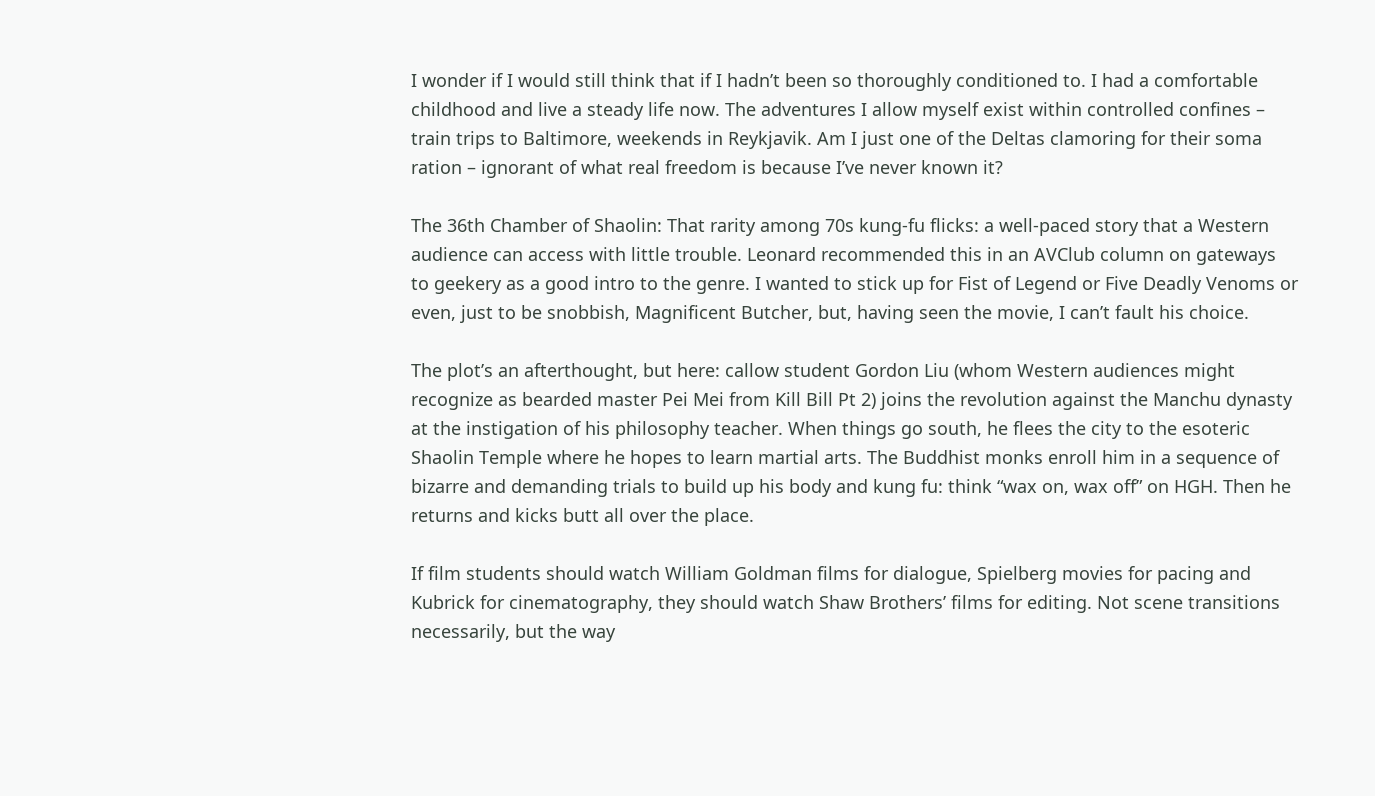I wonder if I would still think that if I hadn’t been so thoroughly conditioned to. I had a comfortable childhood and live a steady life now. The adventures I allow myself exist within controlled confines – train trips to Baltimore, weekends in Reykjavik. Am I just one of the Deltas clamoring for their soma ration – ignorant of what real freedom is because I’ve never known it?

The 36th Chamber of Shaolin: That rarity among 70s kung-fu flicks: a well-paced story that a Western audience can access with little trouble. Leonard recommended this in an AVClub column on gateways to geekery as a good intro to the genre. I wanted to stick up for Fist of Legend or Five Deadly Venoms or even, just to be snobbish, Magnificent Butcher, but, having seen the movie, I can’t fault his choice.

The plot’s an afterthought, but here: callow student Gordon Liu (whom Western audiences might recognize as bearded master Pei Mei from Kill Bill Pt 2) joins the revolution against the Manchu dynasty at the instigation of his philosophy teacher. When things go south, he flees the city to the esoteric Shaolin Temple where he hopes to learn martial arts. The Buddhist monks enroll him in a sequence of bizarre and demanding trials to build up his body and kung fu: think “wax on, wax off” on HGH. Then he returns and kicks butt all over the place.

If film students should watch William Goldman films for dialogue, Spielberg movies for pacing and Kubrick for cinematography, they should watch Shaw Brothers’ films for editing. Not scene transitions necessarily, but the way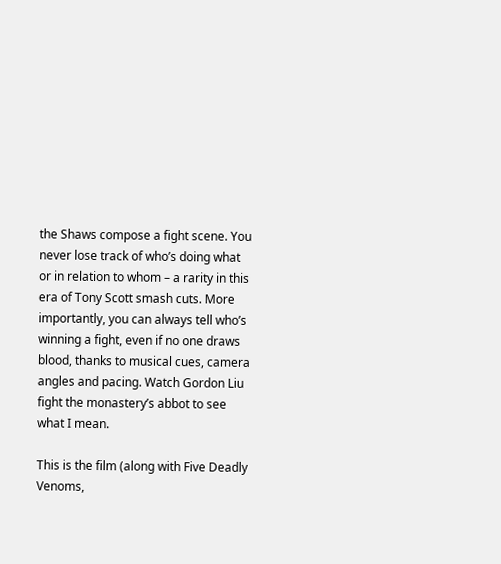the Shaws compose a fight scene. You never lose track of who’s doing what or in relation to whom – a rarity in this era of Tony Scott smash cuts. More importantly, you can always tell who’s winning a fight, even if no one draws blood, thanks to musical cues, camera angles and pacing. Watch Gordon Liu fight the monastery’s abbot to see what I mean.

This is the film (along with Five Deadly Venoms,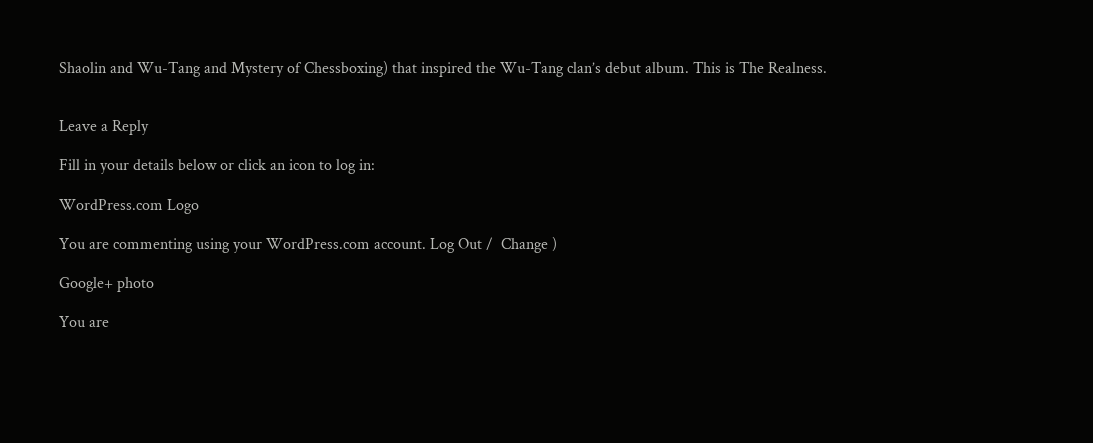Shaolin and Wu-Tang and Mystery of Chessboxing) that inspired the Wu-Tang clan’s debut album. This is The Realness.


Leave a Reply

Fill in your details below or click an icon to log in:

WordPress.com Logo

You are commenting using your WordPress.com account. Log Out /  Change )

Google+ photo

You are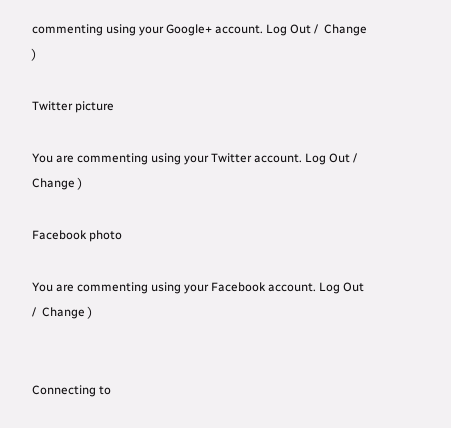commenting using your Google+ account. Log Out /  Change )

Twitter picture

You are commenting using your Twitter account. Log Out /  Change )

Facebook photo

You are commenting using your Facebook account. Log Out /  Change )


Connecting to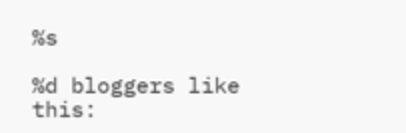%s

%d bloggers like this: